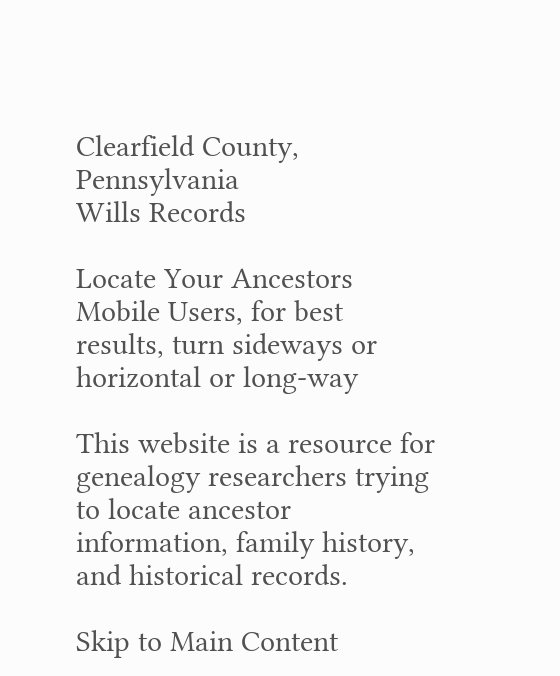Clearfield County, Pennsylvania
Wills Records

Locate Your Ancestors
Mobile Users, for best results, turn sideways or horizontal or long-way

This website is a resource for genealogy researchers trying to locate ancestor information, family history, and historical records.

Skip to Main Content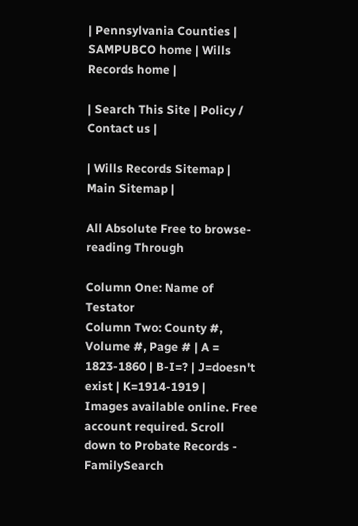| Pennsylvania Counties | SAMPUBCO home | Wills Records home |

| Search This Site | Policy / Contact us |

| Wills Records Sitemap | Main Sitemap |

All Absolute Free to browse-reading Through

Column One: Name of Testator
Column Two: County #, Volume #, Page # | A = 1823-1860 | B-I=? | J=doesn't exist | K=1914-1919 |
Images available online. Free account required. Scroll down to Probate Records - FamilySearch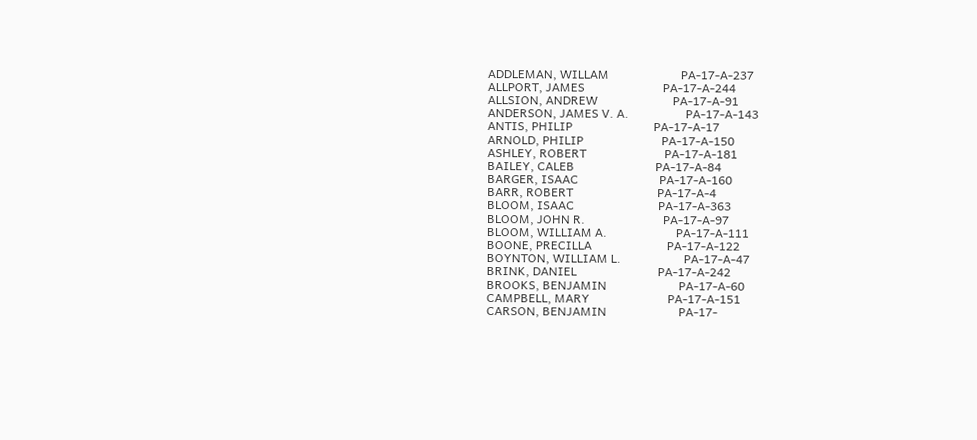ADDLEMAN, WILLAM                        PA-17-A-237
ALLPORT, JAMES                          PA-17-A-244
ALLSION, ANDREW                         PA-17-A-91
ANDERSON, JAMES V. A.                   PA-17-A-143
ANTIS, PHILIP                           PA-17-A-17
ARNOLD, PHILIP                          PA-17-A-150
ASHLEY, ROBERT                          PA-17-A-181
BAILEY, CALEB                           PA-17-A-84
BARGER, ISAAC                           PA-17-A-160
BARR, ROBERT                            PA-17-A-4
BLOOM, ISAAC                            PA-17-A-363
BLOOM, JOHN R.                          PA-17-A-97
BLOOM, WILLIAM A.                       PA-17-A-111
BOONE, PRECILLA                         PA-17-A-122
BOYNTON, WILLIAM L.                     PA-17-A-47
BRINK, DANIEL                           PA-17-A-242
BROOKS, BENJAMIN                        PA-17-A-60
CAMPBELL, MARY                          PA-17-A-151
CARSON, BENJAMIN                        PA-17-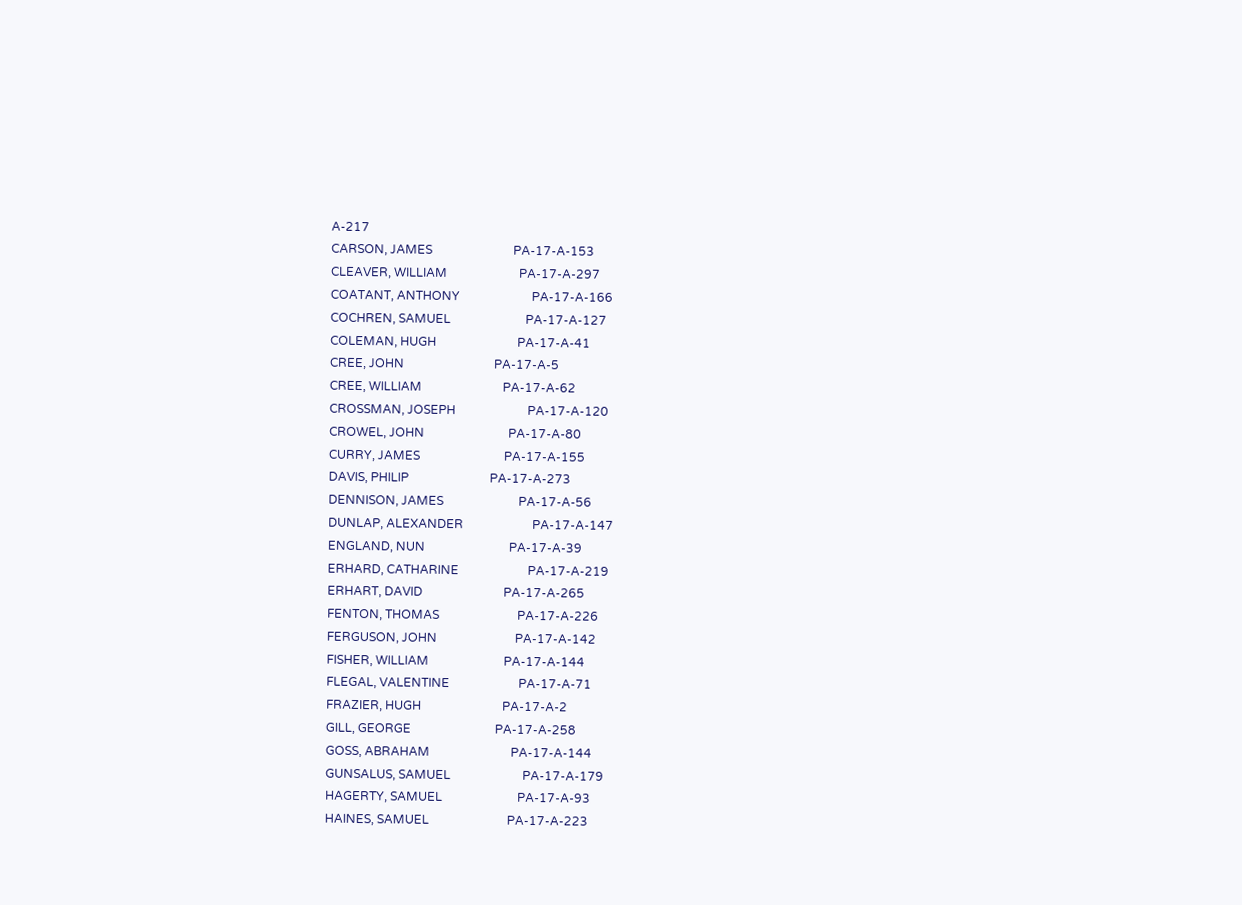A-217
CARSON, JAMES                           PA-17-A-153
CLEAVER, WILLIAM                        PA-17-A-297
COATANT, ANTHONY                        PA-17-A-166
COCHREN, SAMUEL                         PA-17-A-127
COLEMAN, HUGH                           PA-17-A-41
CREE, JOHN                              PA-17-A-5
CREE, WILLIAM                           PA-17-A-62
CROSSMAN, JOSEPH                        PA-17-A-120
CROWEL, JOHN                            PA-17-A-80
CURRY, JAMES                            PA-17-A-155
DAVIS, PHILIP                           PA-17-A-273
DENNISON, JAMES                         PA-17-A-56
DUNLAP, ALEXANDER                       PA-17-A-147
ENGLAND, NUN                            PA-17-A-39
ERHARD, CATHARINE                       PA-17-A-219
ERHART, DAVID                           PA-17-A-265
FENTON, THOMAS                          PA-17-A-226
FERGUSON, JOHN                          PA-17-A-142
FISHER, WILLIAM                         PA-17-A-144
FLEGAL, VALENTINE                       PA-17-A-71
FRAZIER, HUGH                           PA-17-A-2
GILL, GEORGE                            PA-17-A-258
GOSS, ABRAHAM                           PA-17-A-144
GUNSALUS, SAMUEL                        PA-17-A-179
HAGERTY, SAMUEL                         PA-17-A-93
HAINES, SAMUEL                          PA-17-A-223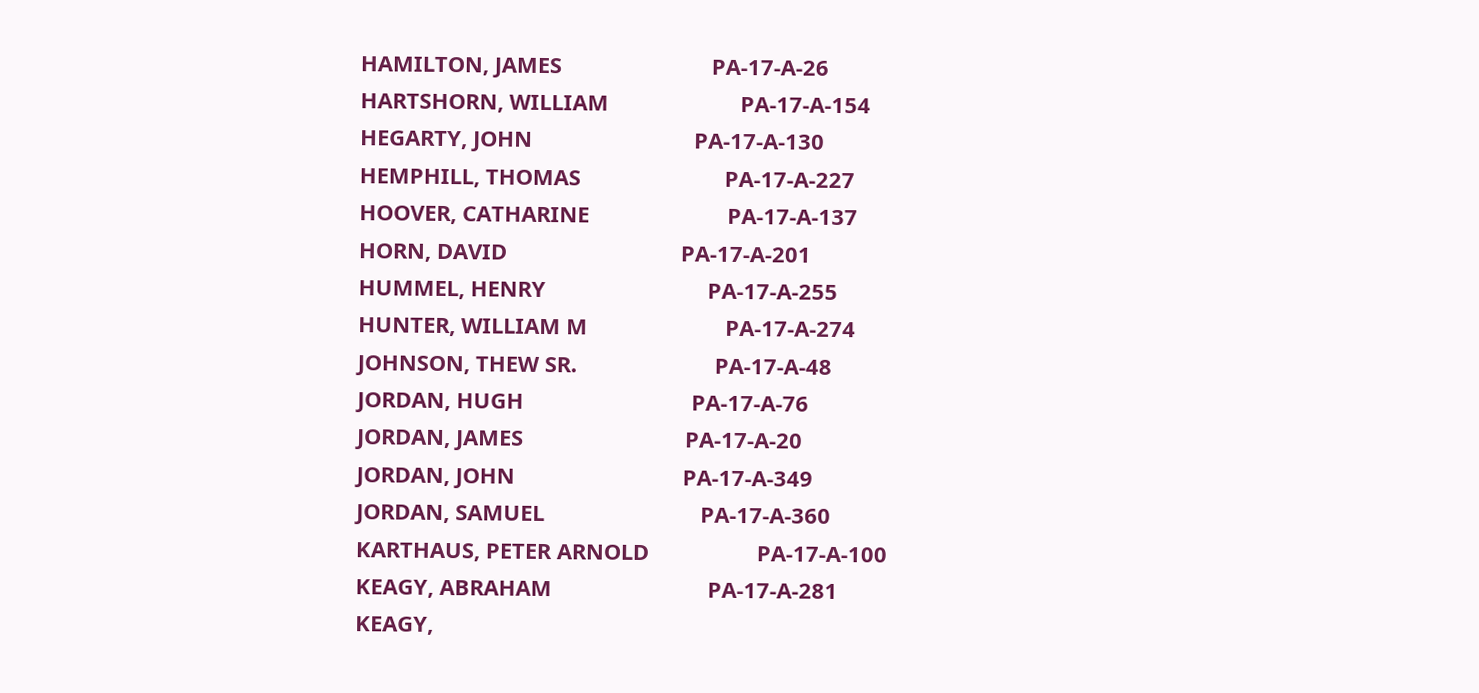HAMILTON, JAMES                         PA-17-A-26
HARTSHORN, WILLIAM                      PA-17-A-154
HEGARTY, JOHN                           PA-17-A-130
HEMPHILL, THOMAS                        PA-17-A-227
HOOVER, CATHARINE                       PA-17-A-137
HORN, DAVID                             PA-17-A-201
HUMMEL, HENRY                           PA-17-A-255
HUNTER, WILLIAM M                       PA-17-A-274
JOHNSON, THEW SR.                       PA-17-A-48
JORDAN, HUGH                            PA-17-A-76
JORDAN, JAMES                           PA-17-A-20
JORDAN, JOHN                            PA-17-A-349
JORDAN, SAMUEL                          PA-17-A-360
KARTHAUS, PETER ARNOLD                  PA-17-A-100
KEAGY, ABRAHAM                          PA-17-A-281
KEAGY,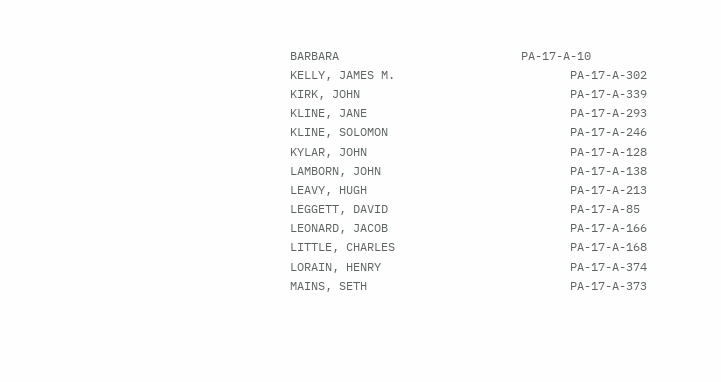BARBARA                          PA-17-A-10
KELLY, JAMES M.                         PA-17-A-302
KIRK, JOHN                              PA-17-A-339
KLINE, JANE                             PA-17-A-293
KLINE, SOLOMON                          PA-17-A-246
KYLAR, JOHN                             PA-17-A-128
LAMBORN, JOHN                           PA-17-A-138
LEAVY, HUGH                             PA-17-A-213
LEGGETT, DAVID                          PA-17-A-85
LEONARD, JACOB                          PA-17-A-166
LITTLE, CHARLES                         PA-17-A-168
LORAIN, HENRY                           PA-17-A-374
MAINS, SETH                             PA-17-A-373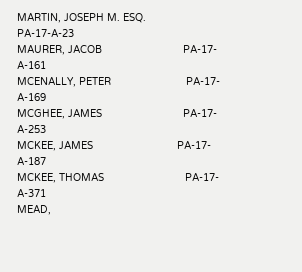MARTIN, JOSEPH M. ESQ.                  PA-17-A-23
MAURER, JACOB                           PA-17-A-161
MCENALLY, PETER                         PA-17-A-169
MCGHEE, JAMES                           PA-17-A-253
MCKEE, JAMES                            PA-17-A-187
MCKEE, THOMAS                           PA-17-A-371
MEAD,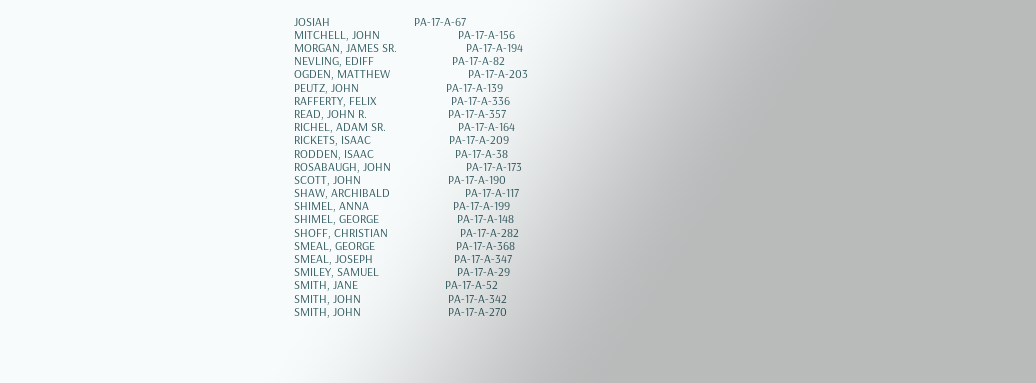JOSIAH                            PA-17-A-67
MITCHELL, JOHN                          PA-17-A-156
MORGAN, JAMES SR.                       PA-17-A-194
NEVLING, EDIFF                          PA-17-A-82
OGDEN, MATTHEW                          PA-17-A-203
PEUTZ, JOHN                             PA-17-A-139
RAFFERTY, FELIX                         PA-17-A-336
READ, JOHN R.                           PA-17-A-357
RICHEL, ADAM SR.                        PA-17-A-164
RICKETS, ISAAC                          PA-17-A-209
RODDEN, ISAAC                           PA-17-A-38
ROSABAUGH, JOHN                         PA-17-A-173
SCOTT, JOHN                             PA-17-A-190
SHAW, ARCHIBALD                         PA-17-A-117
SHIMEL, ANNA                            PA-17-A-199
SHIMEL, GEORGE                          PA-17-A-148
SHOFF, CHRISTIAN                        PA-17-A-282
SMEAL, GEORGE                           PA-17-A-368
SMEAL, JOSEPH                           PA-17-A-347
SMILEY, SAMUEL                          PA-17-A-29
SMITH, JANE                             PA-17-A-52
SMITH, JOHN                             PA-17-A-342
SMITH, JOHN                             PA-17-A-270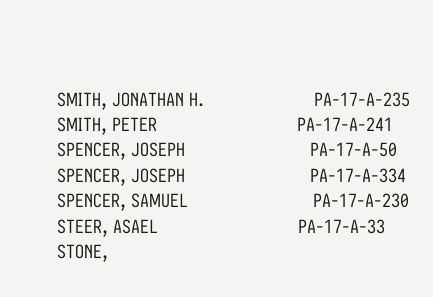SMITH, JONATHAN H.                      PA-17-A-235
SMITH, PETER                            PA-17-A-241
SPENCER, JOSEPH                         PA-17-A-50
SPENCER, JOSEPH                         PA-17-A-334
SPENCER, SAMUEL                         PA-17-A-230
STEER, ASAEL                            PA-17-A-33
STONE,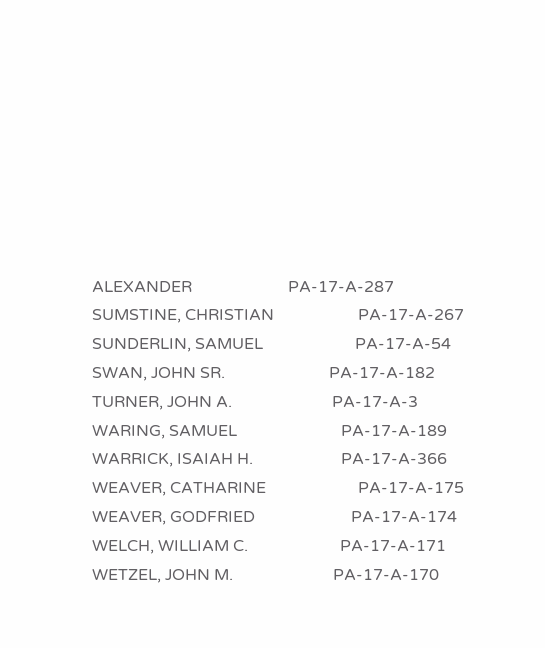ALEXANDER                        PA-17-A-287
SUMSTINE, CHRISTIAN                     PA-17-A-267
SUNDERLIN, SAMUEL                       PA-17-A-54
SWAN, JOHN SR.                          PA-17-A-182
TURNER, JOHN A.                         PA-17-A-3
WARING, SAMUEL                          PA-17-A-189
WARRICK, ISAIAH H.                      PA-17-A-366
WEAVER, CATHARINE                       PA-17-A-175
WEAVER, GODFRIED                        PA-17-A-174
WELCH, WILLIAM C.                       PA-17-A-171
WETZEL, JOHN M.                         PA-17-A-170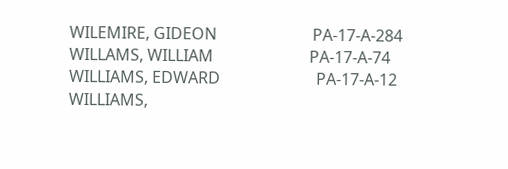WILEMIRE, GIDEON                        PA-17-A-284
WILLAMS, WILLIAM                        PA-17-A-74
WILLIAMS, EDWARD                        PA-17-A-12
WILLIAMS,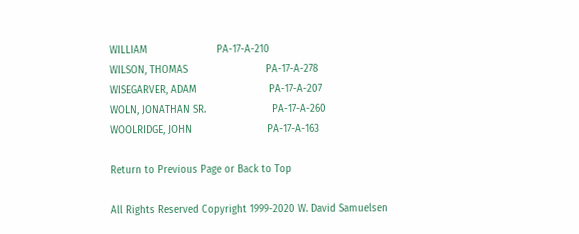WILLIAM                       PA-17-A-210
WILSON, THOMAS                          PA-17-A-278
WISEGARVER, ADAM                        PA-17-A-207
WOLN, JONATHAN SR.                      PA-17-A-260
WOOLRIDGE, JOHN                         PA-17-A-163

Return to Previous Page or Back to Top

All Rights Reserved Copyright 1999-2020 W. David Samuelsen